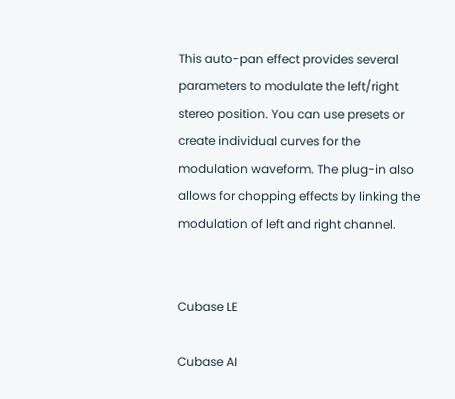This auto-pan effect provides several parameters to modulate the left/right stereo position. You can use presets or create individual curves for the modulation waveform. The plug-in also allows for chopping effects by linking the modulation of left and right channel.


Cubase LE

Cubase AI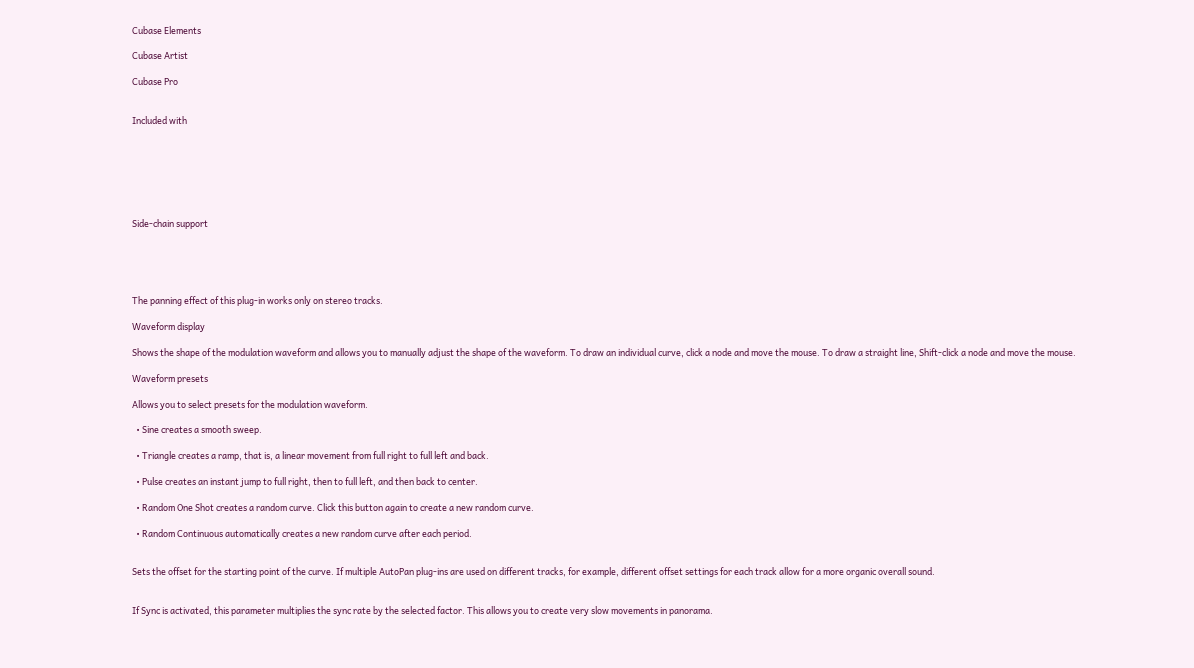Cubase Elements

Cubase Artist

Cubase Pro


Included with







Side-chain support





The panning effect of this plug-in works only on stereo tracks.

Waveform display

Shows the shape of the modulation waveform and allows you to manually adjust the shape of the waveform. To draw an individual curve, click a node and move the mouse. To draw a straight line, Shift-click a node and move the mouse.

Waveform presets

Allows you to select presets for the modulation waveform.

  • Sine creates a smooth sweep.

  • Triangle creates a ramp, that is, a linear movement from full right to full left and back.

  • Pulse creates an instant jump to full right, then to full left, and then back to center.

  • Random One Shot creates a random curve. Click this button again to create a new random curve.

  • Random Continuous automatically creates a new random curve after each period.


Sets the offset for the starting point of the curve. If multiple AutoPan plug-ins are used on different tracks, for example, different offset settings for each track allow for a more organic overall sound.


If Sync is activated, this parameter multiplies the sync rate by the selected factor. This allows you to create very slow movements in panorama.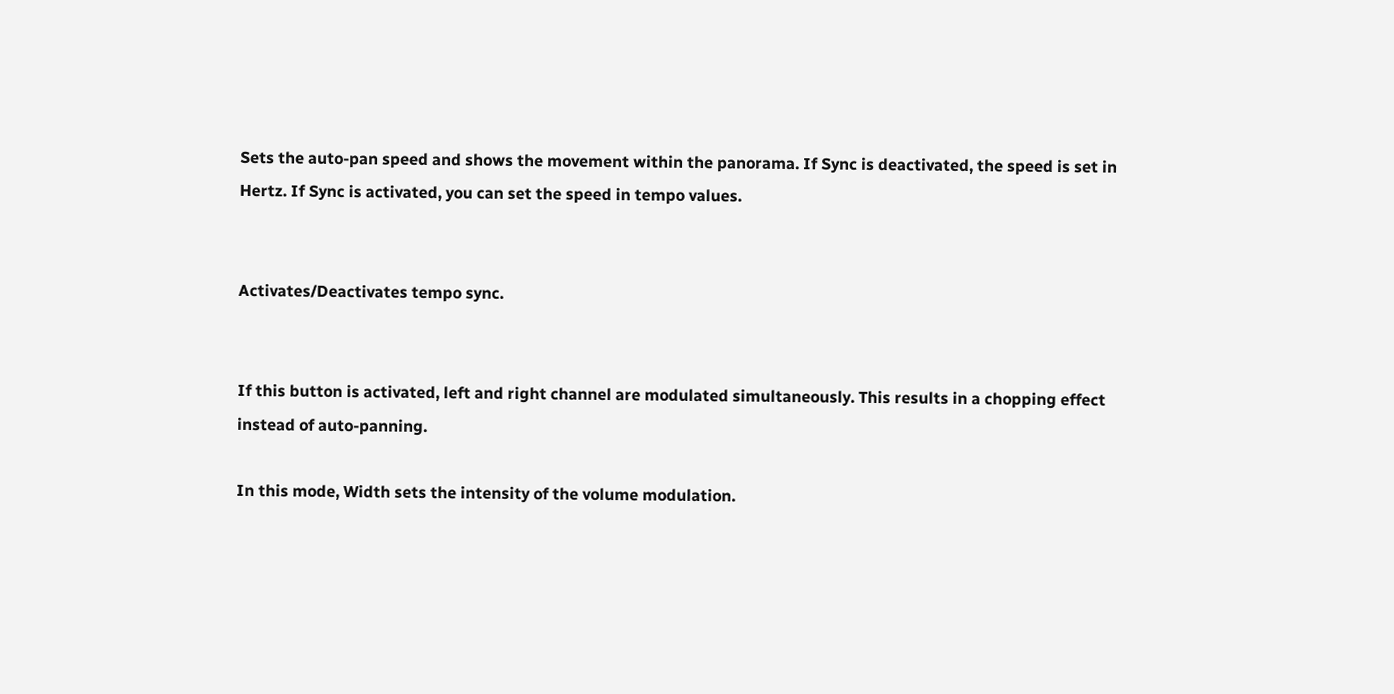Sets the auto-pan speed and shows the movement within the panorama. If Sync is deactivated, the speed is set in Hertz. If Sync is activated, you can set the speed in tempo values.


Activates/Deactivates tempo sync.


If this button is activated, left and right channel are modulated simultaneously. This results in a chopping effect instead of auto-panning.

In this mode, Width sets the intensity of the volume modulation.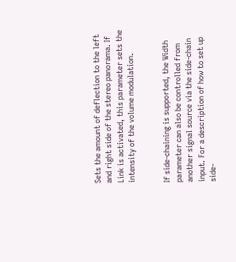Sets the amount of deflection to the left and right side of the stereo panorama. If Link is activated, this parameter sets the intensity of the volume modulation.


If side-chaining is supported, the Width parameter can also be controlled from another signal source via the side-chain input. For a description of how to set up side-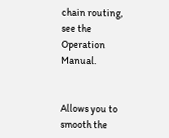chain routing, see the Operation Manual.


Allows you to smooth the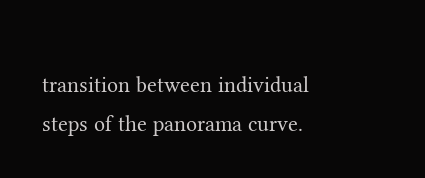transition between individual steps of the panorama curve.